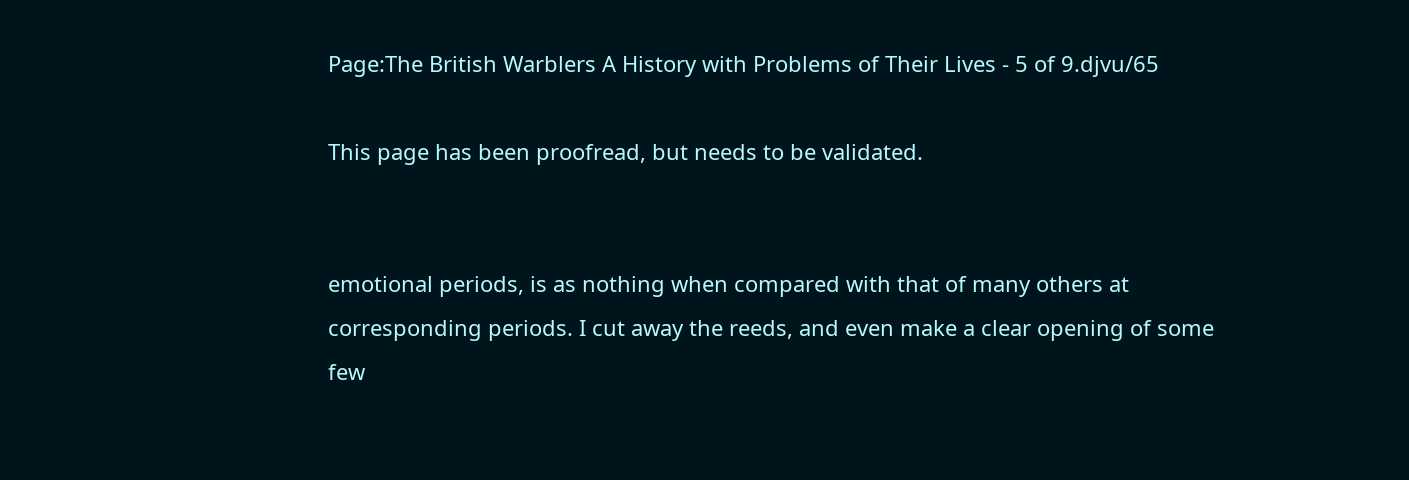Page:The British Warblers A History with Problems of Their Lives - 5 of 9.djvu/65

This page has been proofread, but needs to be validated.


emotional periods, is as nothing when compared with that of many others at corresponding periods. I cut away the reeds, and even make a clear opening of some few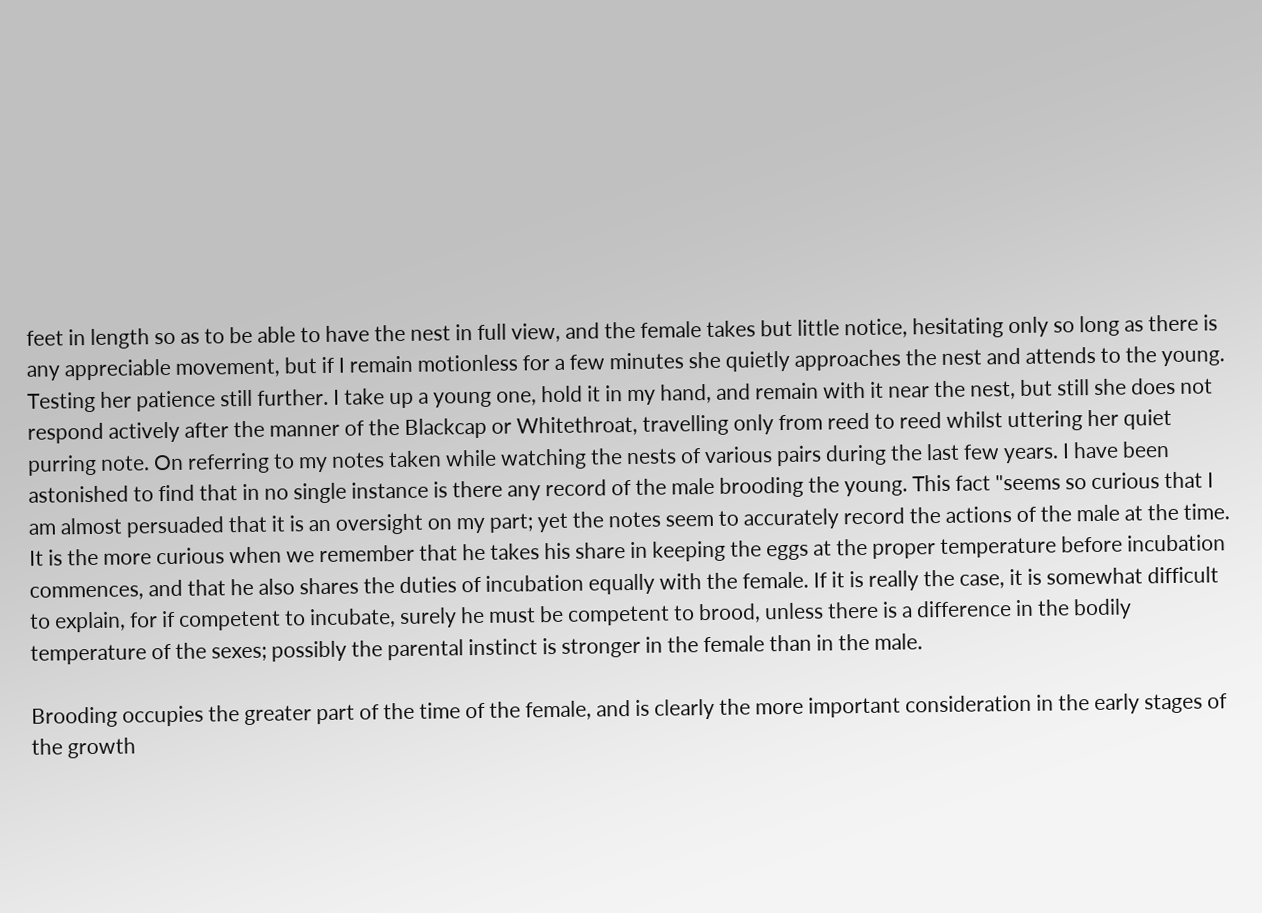feet in length so as to be able to have the nest in full view, and the female takes but little notice, hesitating only so long as there is any appreciable movement, but if I remain motionless for a few minutes she quietly approaches the nest and attends to the young. Testing her patience still further. I take up a young one, hold it in my hand, and remain with it near the nest, but still she does not respond actively after the manner of the Blackcap or Whitethroat, travelling only from reed to reed whilst uttering her quiet purring note. On referring to my notes taken while watching the nests of various pairs during the last few years. I have been astonished to find that in no single instance is there any record of the male brooding the young. This fact "seems so curious that I am almost persuaded that it is an oversight on my part; yet the notes seem to accurately record the actions of the male at the time. It is the more curious when we remember that he takes his share in keeping the eggs at the proper temperature before incubation commences, and that he also shares the duties of incubation equally with the female. If it is really the case, it is somewhat difficult to explain, for if competent to incubate, surely he must be competent to brood, unless there is a difference in the bodily temperature of the sexes; possibly the parental instinct is stronger in the female than in the male.

Brooding occupies the greater part of the time of the female, and is clearly the more important consideration in the early stages of the growth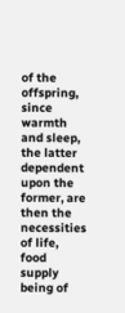of the offspring, since warmth and sleep, the latter dependent upon the former, are then the necessities of life, food supply being of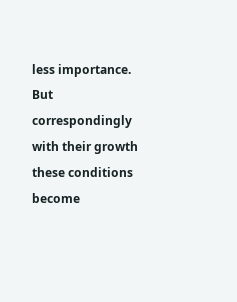less importance. But correspondingly with their growth these conditions become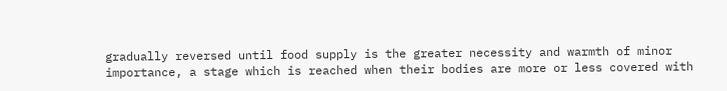gradually reversed until food supply is the greater necessity and warmth of minor importance, a stage which is reached when their bodies are more or less covered with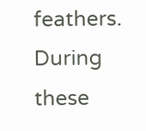feathers. During these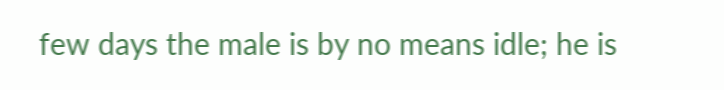few days the male is by no means idle; he is